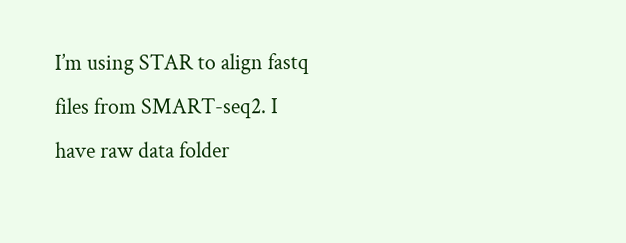I’m using STAR to align fastq files from SMART-seq2. I have raw data folder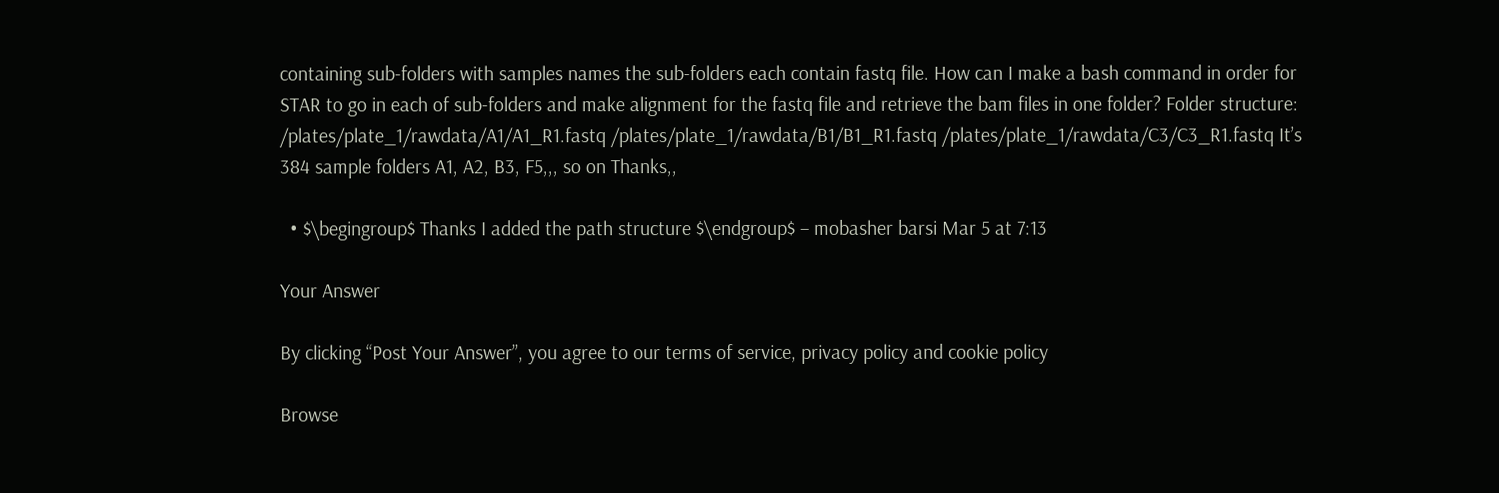containing sub-folders with samples names the sub-folders each contain fastq file. How can I make a bash command in order for STAR to go in each of sub-folders and make alignment for the fastq file and retrieve the bam files in one folder? Folder structure: /plates/plate_1/rawdata/A1/A1_R1.fastq /plates/plate_1/rawdata/B1/B1_R1.fastq /plates/plate_1/rawdata/C3/C3_R1.fastq It’s 384 sample folders A1, A2, B3, F5,,, so on Thanks,,

  • $\begingroup$ Thanks I added the path structure $\endgroup$ – mobasher barsi Mar 5 at 7:13

Your Answer

By clicking “Post Your Answer”, you agree to our terms of service, privacy policy and cookie policy

Browse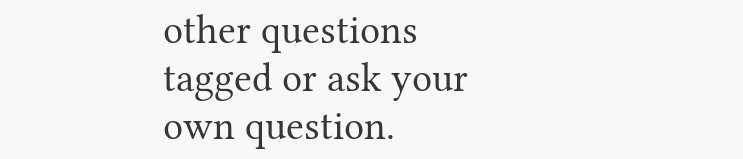other questions tagged or ask your own question.